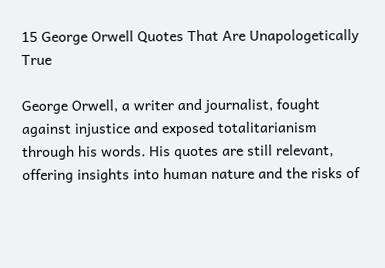15 George Orwell Quotes That Are Unapologetically True

George Orwell, a writer and journalist, fought against injustice and exposed totalitarianism through his words. His quotes are still relevant, offering insights into human nature and the risks of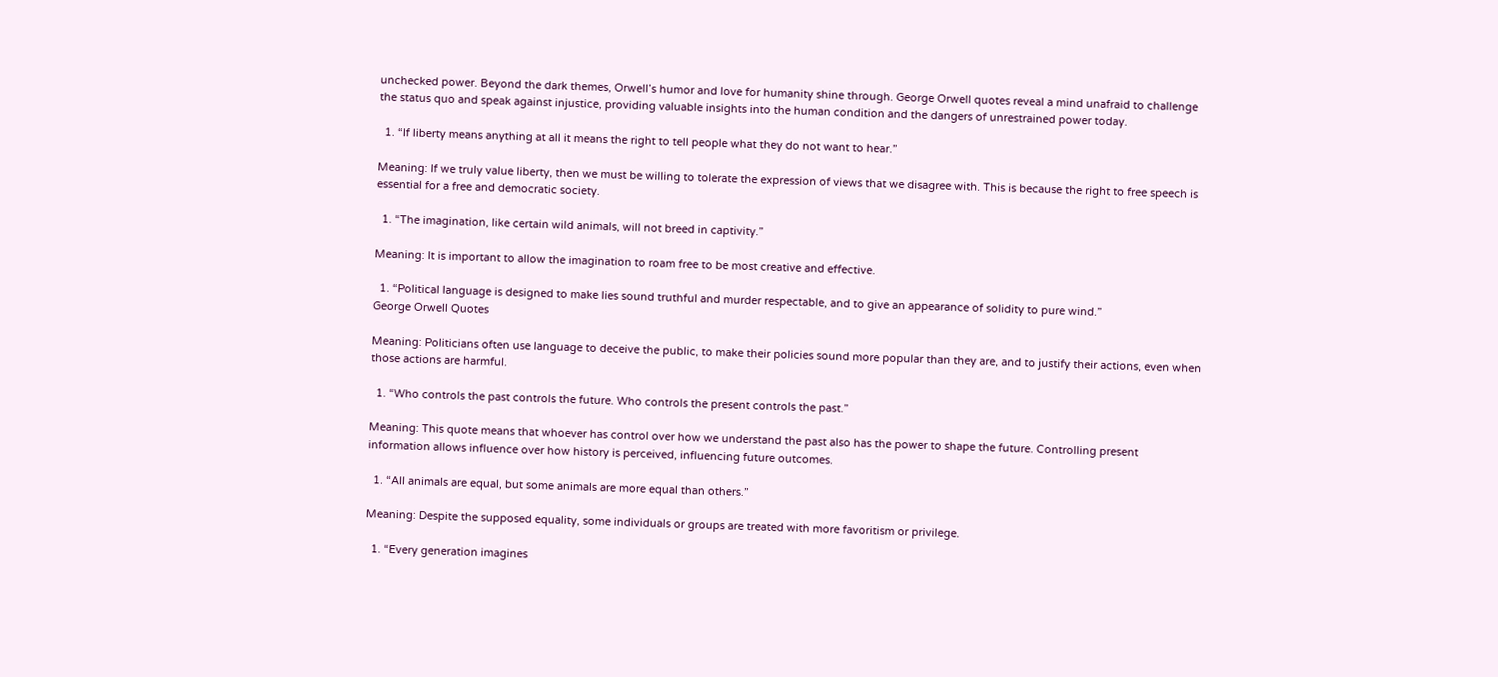unchecked power. Beyond the dark themes, Orwell’s humor and love for humanity shine through. George Orwell quotes reveal a mind unafraid to challenge the status quo and speak against injustice, providing valuable insights into the human condition and the dangers of unrestrained power today.

  1. “If liberty means anything at all it means the right to tell people what they do not want to hear.”

Meaning: If we truly value liberty, then we must be willing to tolerate the expression of views that we disagree with. This is because the right to free speech is essential for a free and democratic society.

  1. “The imagination, like certain wild animals, will not breed in captivity.”

Meaning: It is important to allow the imagination to roam free to be most creative and effective.

  1. “Political language is designed to make lies sound truthful and murder respectable, and to give an appearance of solidity to pure wind.”
George Orwell Quotes

Meaning: Politicians often use language to deceive the public, to make their policies sound more popular than they are, and to justify their actions, even when those actions are harmful.

  1. “Who controls the past controls the future. Who controls the present controls the past.”

Meaning: This quote means that whoever has control over how we understand the past also has the power to shape the future. Controlling present information allows influence over how history is perceived, influencing future outcomes.

  1. “All animals are equal, but some animals are more equal than others.”

Meaning: Despite the supposed equality, some individuals or groups are treated with more favoritism or privilege.

  1. “Every generation imagines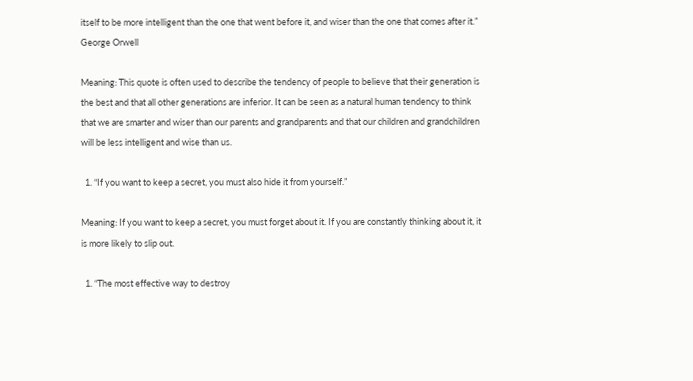itself to be more intelligent than the one that went before it, and wiser than the one that comes after it.”
George Orwell

Meaning: This quote is often used to describe the tendency of people to believe that their generation is the best and that all other generations are inferior. It can be seen as a natural human tendency to think that we are smarter and wiser than our parents and grandparents and that our children and grandchildren will be less intelligent and wise than us.

  1. “If you want to keep a secret, you must also hide it from yourself.”

Meaning: If you want to keep a secret, you must forget about it. If you are constantly thinking about it, it is more likely to slip out.

  1. “The most effective way to destroy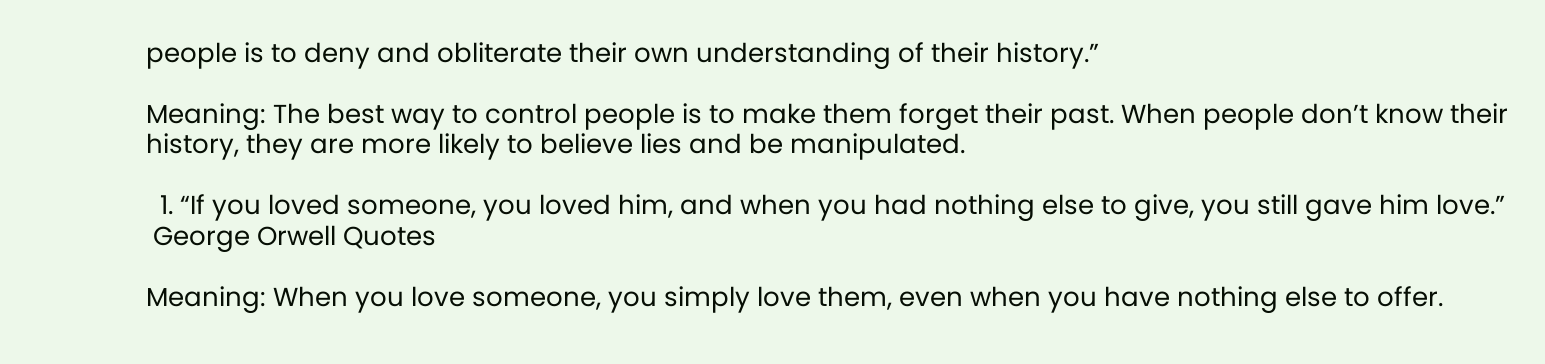people is to deny and obliterate their own understanding of their history.”

Meaning: The best way to control people is to make them forget their past. When people don’t know their history, they are more likely to believe lies and be manipulated.

  1. “If you loved someone, you loved him, and when you had nothing else to give, you still gave him love.”
 George Orwell Quotes

Meaning: When you love someone, you simply love them, even when you have nothing else to offer.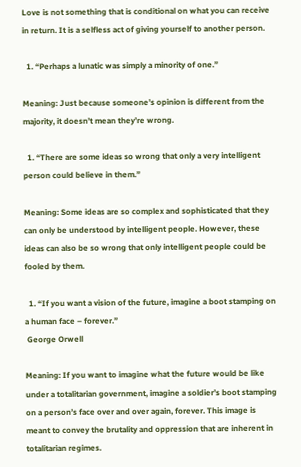Love is not something that is conditional on what you can receive in return. It is a selfless act of giving yourself to another person.

  1. “Perhaps a lunatic was simply a minority of one.”

Meaning: Just because someone’s opinion is different from the majority, it doesn’t mean they’re wrong.

  1. “There are some ideas so wrong that only a very intelligent person could believe in them.”

Meaning: Some ideas are so complex and sophisticated that they can only be understood by intelligent people. However, these ideas can also be so wrong that only intelligent people could be fooled by them.

  1. “If you want a vision of the future, imagine a boot stamping on a human face – forever.”
 George Orwell

Meaning: If you want to imagine what the future would be like under a totalitarian government, imagine a soldier’s boot stamping on a person’s face over and over again, forever. This image is meant to convey the brutality and oppression that are inherent in totalitarian regimes.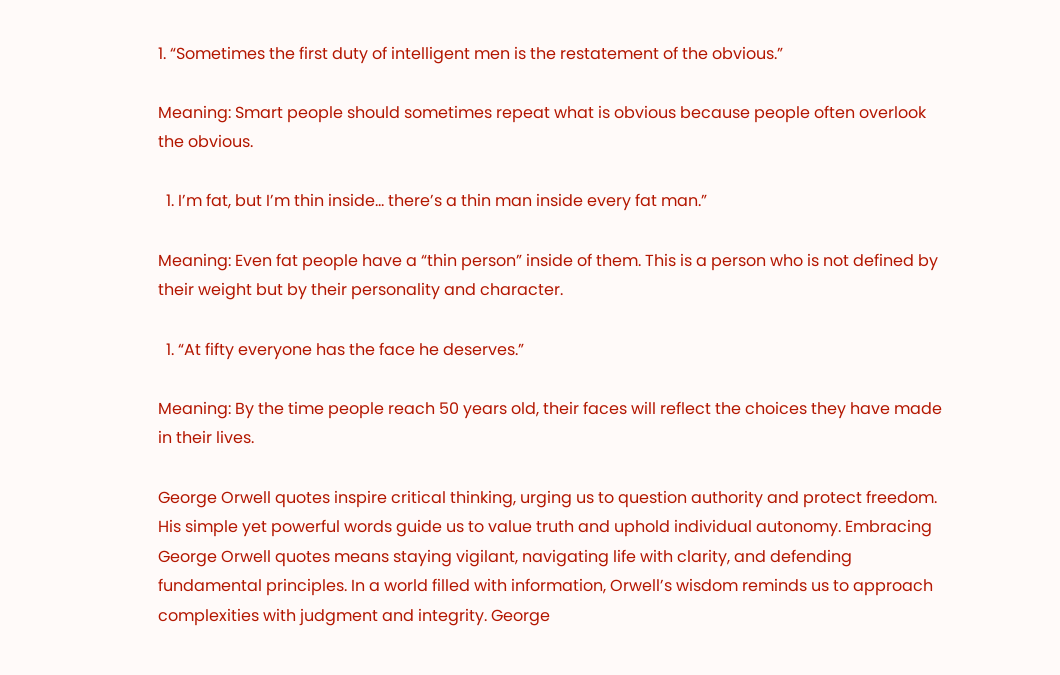1. “Sometimes the first duty of intelligent men is the restatement of the obvious.”

Meaning: Smart people should sometimes repeat what is obvious because people often overlook the obvious.

  1. I’m fat, but I’m thin inside… there’s a thin man inside every fat man.”

Meaning: Even fat people have a “thin person” inside of them. This is a person who is not defined by their weight but by their personality and character.

  1. “At fifty everyone has the face he deserves.”

Meaning: By the time people reach 50 years old, their faces will reflect the choices they have made in their lives.

George Orwell quotes inspire critical thinking, urging us to question authority and protect freedom. His simple yet powerful words guide us to value truth and uphold individual autonomy. Embracing George Orwell quotes means staying vigilant, navigating life with clarity, and defending fundamental principles. In a world filled with information, Orwell’s wisdom reminds us to approach complexities with judgment and integrity. George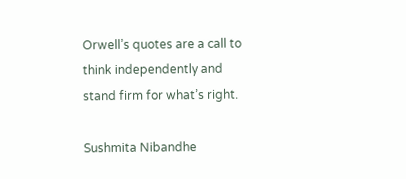Orwell’s quotes are a call to think independently and stand firm for what’s right.

Sushmita Nibandhe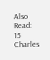Also Read: 15 Charles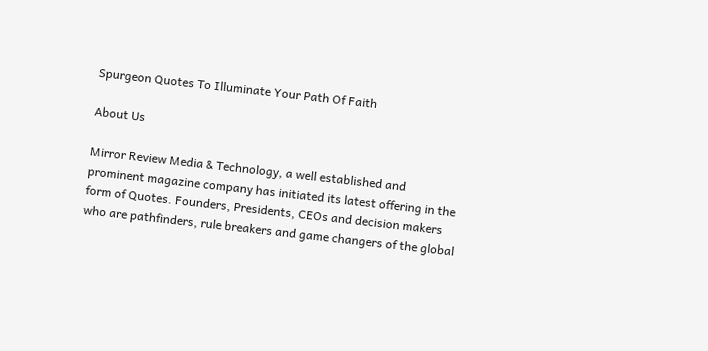Spurgeon Quotes To Illuminate Your Path Of Faith

About Us

Mirror Review Media & Technology, a well established and prominent magazine company has initiated its latest offering in the form of Quotes. Founders, Presidents, CEOs and decision makers who are pathfinders, rule breakers and game changers of the global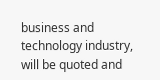business and technology industry, will be quoted and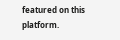featured on this platform.